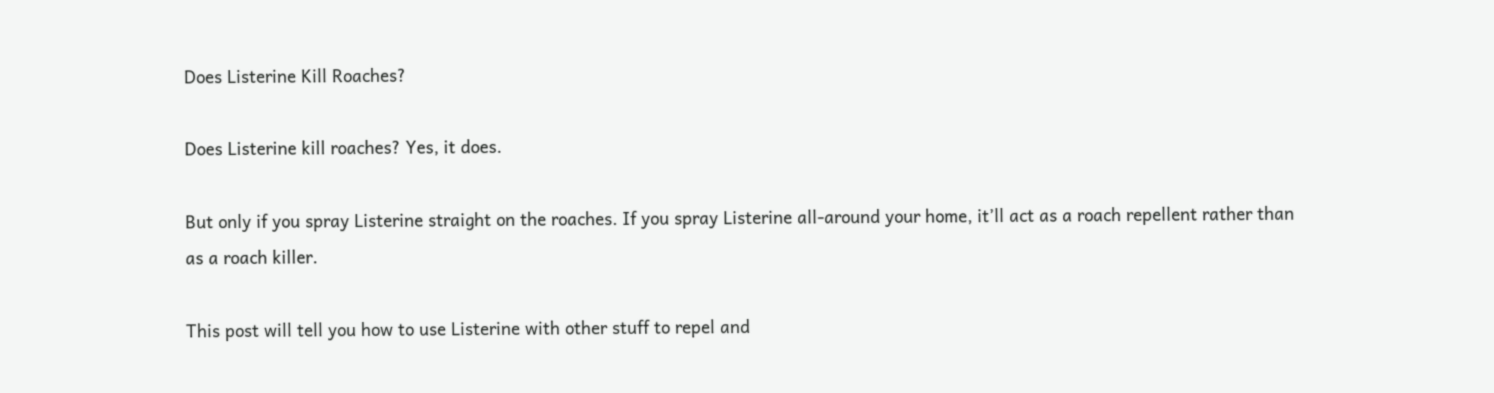Does Listerine Kill Roaches?

Does Listerine kill roaches? Yes, it does.

But only if you spray Listerine straight on the roaches. If you spray Listerine all-around your home, it’ll act as a roach repellent rather than as a roach killer.

This post will tell you how to use Listerine with other stuff to repel and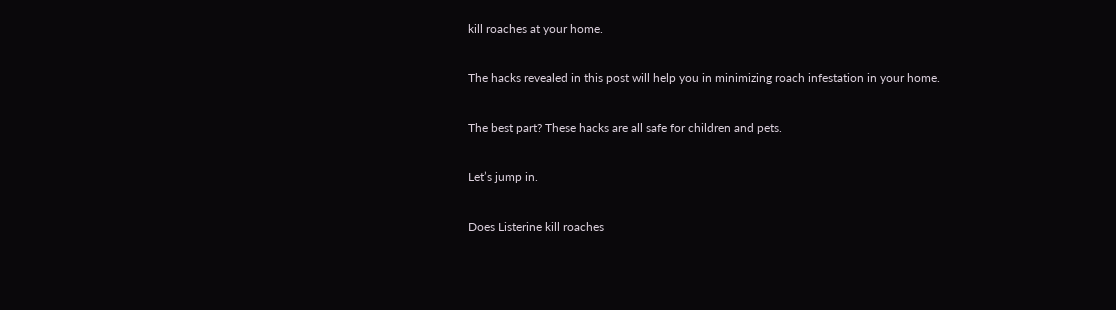kill roaches at your home.

The hacks revealed in this post will help you in minimizing roach infestation in your home.

The best part? These hacks are all safe for children and pets.

Let’s jump in.

Does Listerine kill roaches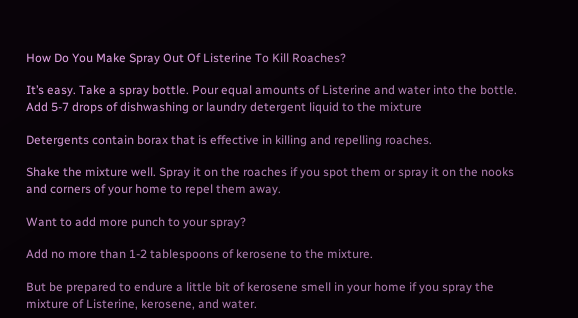How Do You Make Spray Out Of Listerine To Kill Roaches?

It’s easy. Take a spray bottle. Pour equal amounts of Listerine and water into the bottle. Add 5-7 drops of dishwashing or laundry detergent liquid to the mixture

Detergents contain borax that is effective in killing and repelling roaches.

Shake the mixture well. Spray it on the roaches if you spot them or spray it on the nooks and corners of your home to repel them away.

Want to add more punch to your spray?

Add no more than 1-2 tablespoons of kerosene to the mixture.

But be prepared to endure a little bit of kerosene smell in your home if you spray the mixture of Listerine, kerosene, and water.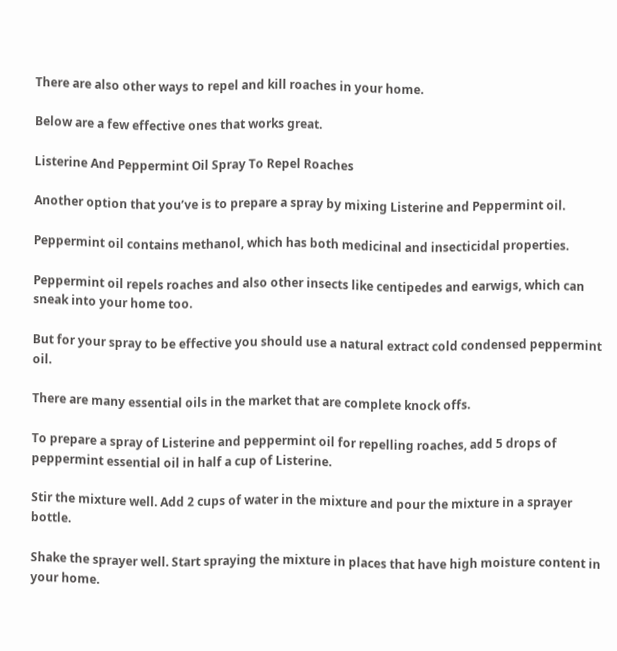There are also other ways to repel and kill roaches in your home.

Below are a few effective ones that works great.

Listerine And Peppermint Oil Spray To Repel Roaches

Another option that you’ve is to prepare a spray by mixing Listerine and Peppermint oil.

Peppermint oil contains methanol, which has both medicinal and insecticidal properties.

Peppermint oil repels roaches and also other insects like centipedes and earwigs, which can sneak into your home too.

But for your spray to be effective you should use a natural extract cold condensed peppermint oil.

There are many essential oils in the market that are complete knock offs.

To prepare a spray of Listerine and peppermint oil for repelling roaches, add 5 drops of peppermint essential oil in half a cup of Listerine.

Stir the mixture well. Add 2 cups of water in the mixture and pour the mixture in a sprayer bottle.

Shake the sprayer well. Start spraying the mixture in places that have high moisture content in your home.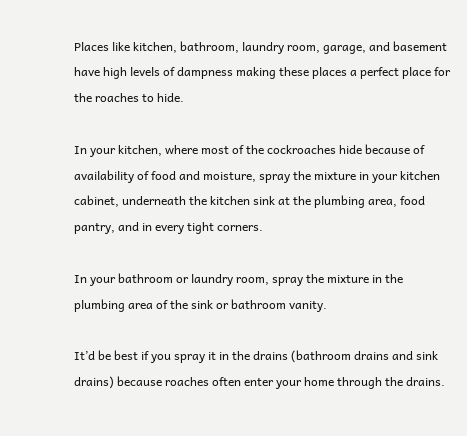Places like kitchen, bathroom, laundry room, garage, and basement have high levels of dampness making these places a perfect place for the roaches to hide.

In your kitchen, where most of the cockroaches hide because of availability of food and moisture, spray the mixture in your kitchen cabinet, underneath the kitchen sink at the plumbing area, food pantry, and in every tight corners.

In your bathroom or laundry room, spray the mixture in the plumbing area of the sink or bathroom vanity.

It’d be best if you spray it in the drains (bathroom drains and sink drains) because roaches often enter your home through the drains.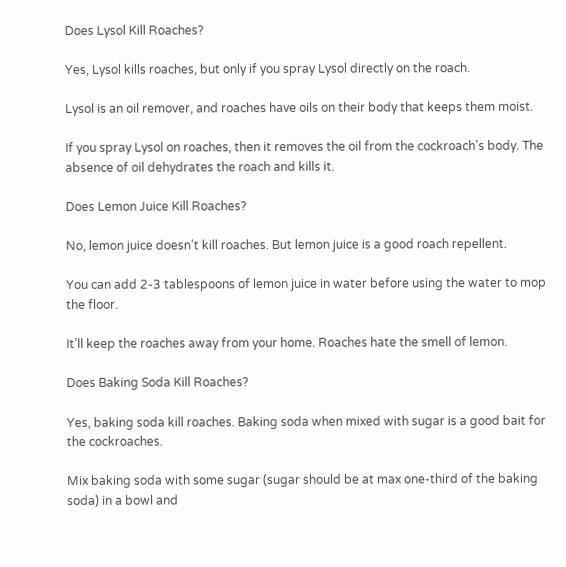Does Lysol Kill Roaches?

Yes, Lysol kills roaches, but only if you spray Lysol directly on the roach.

Lysol is an oil remover, and roaches have oils on their body that keeps them moist.

If you spray Lysol on roaches, then it removes the oil from the cockroach’s body. The absence of oil dehydrates the roach and kills it.

Does Lemon Juice Kill Roaches?

No, lemon juice doesn’t kill roaches. But lemon juice is a good roach repellent.

You can add 2-3 tablespoons of lemon juice in water before using the water to mop the floor.

It’ll keep the roaches away from your home. Roaches hate the smell of lemon.

Does Baking Soda Kill Roaches?

Yes, baking soda kill roaches. Baking soda when mixed with sugar is a good bait for the cockroaches.

Mix baking soda with some sugar (sugar should be at max one-third of the baking soda) in a bowl and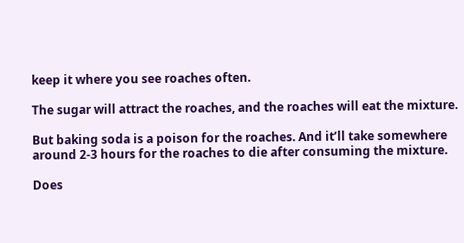keep it where you see roaches often.

The sugar will attract the roaches, and the roaches will eat the mixture.

But baking soda is a poison for the roaches. And it’ll take somewhere around 2-3 hours for the roaches to die after consuming the mixture.

Does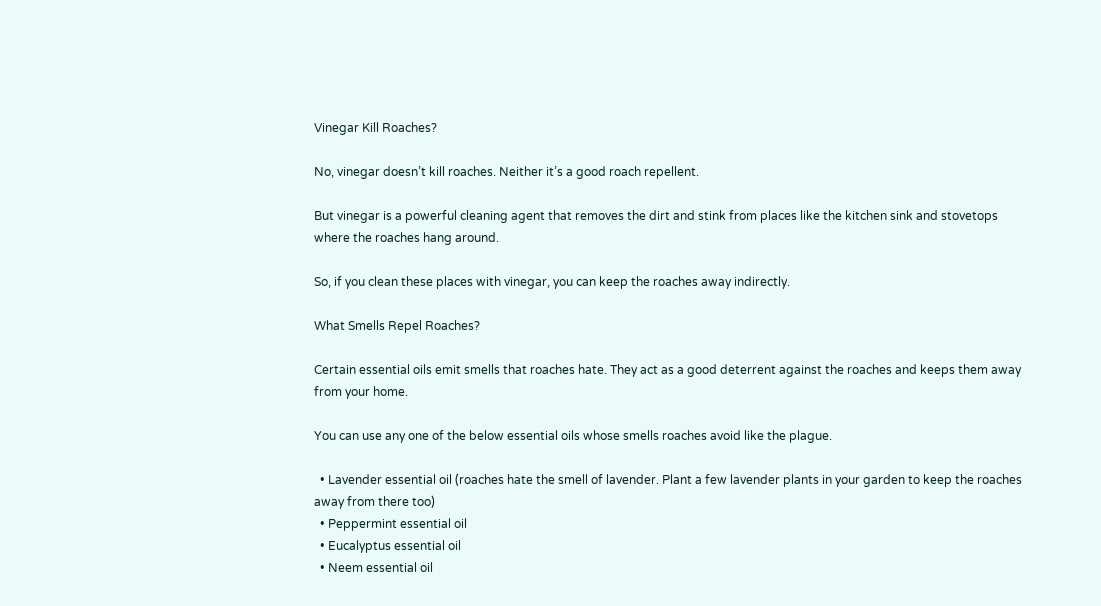Vinegar Kill Roaches?

No, vinegar doesn’t kill roaches. Neither it’s a good roach repellent.

But vinegar is a powerful cleaning agent that removes the dirt and stink from places like the kitchen sink and stovetops where the roaches hang around.

So, if you clean these places with vinegar, you can keep the roaches away indirectly.

What Smells Repel Roaches?

Certain essential oils emit smells that roaches hate. They act as a good deterrent against the roaches and keeps them away from your home.

You can use any one of the below essential oils whose smells roaches avoid like the plague.

  • Lavender essential oil (roaches hate the smell of lavender. Plant a few lavender plants in your garden to keep the roaches away from there too)
  • Peppermint essential oil
  • Eucalyptus essential oil
  • Neem essential oil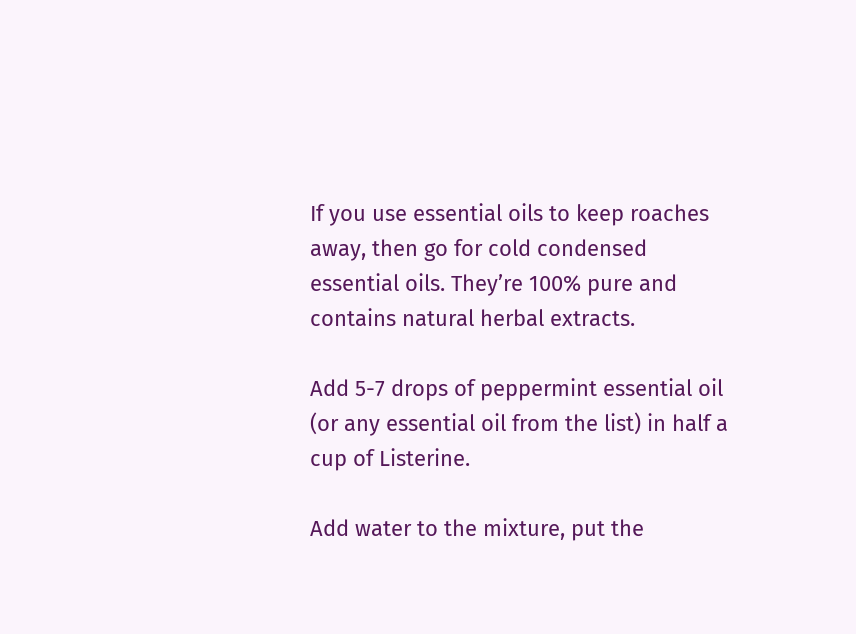If you use essential oils to keep roaches away, then go for cold condensed essential oils. They’re 100% pure and contains natural herbal extracts.

Add 5-7 drops of peppermint essential oil (or any essential oil from the list) in half a cup of Listerine.

Add water to the mixture, put the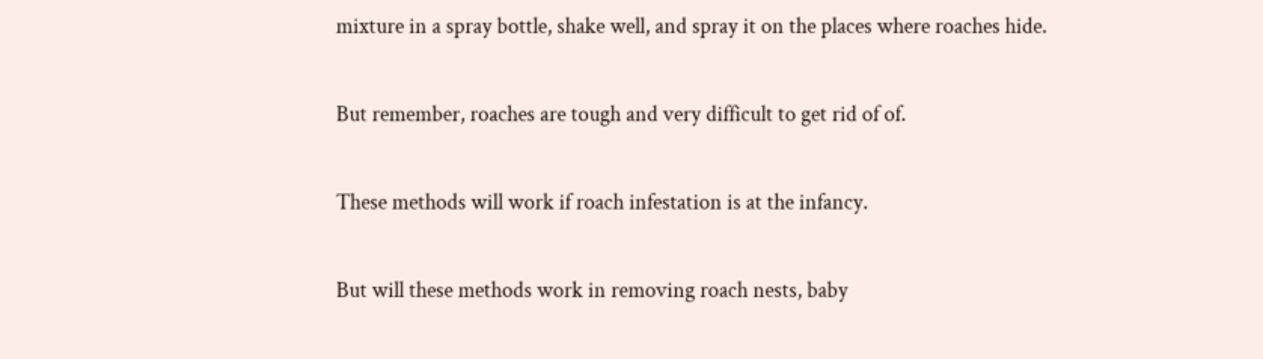mixture in a spray bottle, shake well, and spray it on the places where roaches hide.

But remember, roaches are tough and very difficult to get rid of of.

These methods will work if roach infestation is at the infancy.

But will these methods work in removing roach nests, baby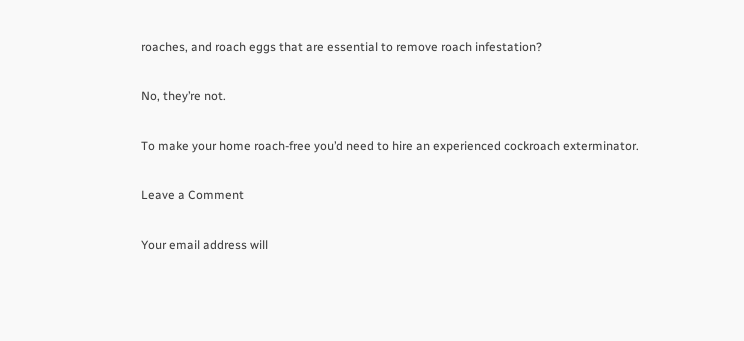roaches, and roach eggs that are essential to remove roach infestation?

No, they’re not.

To make your home roach-free you’d need to hire an experienced cockroach exterminator.

Leave a Comment

Your email address will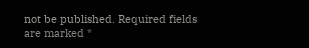not be published. Required fields are marked *